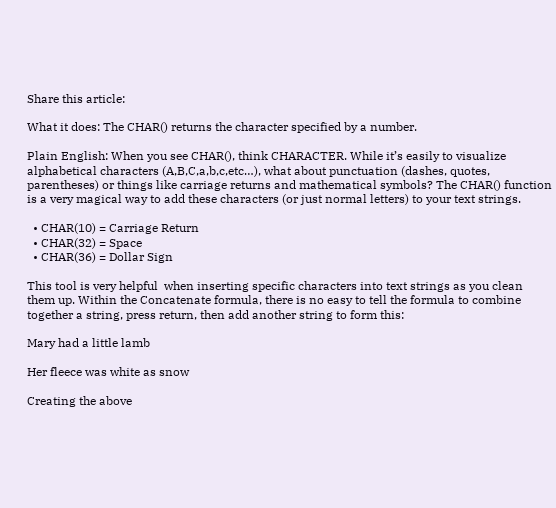Share this article:

What it does: The CHAR() returns the character specified by a number.

Plain English: When you see CHAR(), think CHARACTER. While it’s easily to visualize alphabetical characters (A,B,C,a,b,c,etc…), what about punctuation (dashes, quotes, parentheses) or things like carriage returns and mathematical symbols? The CHAR() function is a very magical way to add these characters (or just normal letters) to your text strings.

  • CHAR(10) = Carriage Return
  • CHAR(32) = Space
  • CHAR(36) = Dollar Sign

This tool is very helpful  when inserting specific characters into text strings as you clean them up. Within the Concatenate formula, there is no easy to tell the formula to combine together a string, press return, then add another string to form this:

Mary had a little lamb

Her fleece was white as snow

Creating the above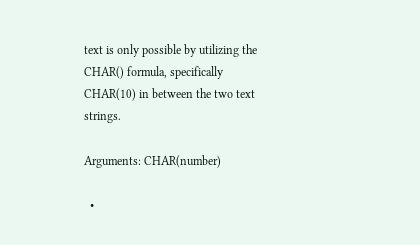text is only possible by utilizing the CHAR() formula, specifically CHAR(10) in between the two text strings.

Arguments: CHAR(number)

  •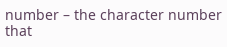number – the character number that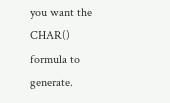you want the CHAR() formula to generate.